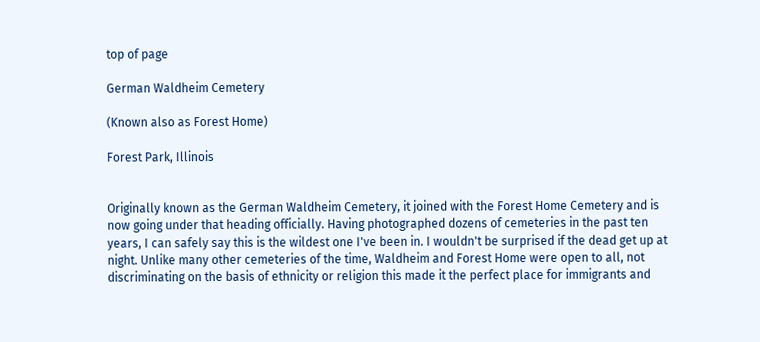top of page

German Waldheim Cemetery

(Known also as Forest Home)

Forest Park, Illinois


Originally known as the German Waldheim Cemetery, it joined with the Forest Home Cemetery and is now going under that heading officially. Having photographed dozens of cemeteries in the past ten years, I can safely say this is the wildest one I've been in. I wouldn't be surprised if the dead get up at night. Unlike many other cemeteries of the time, Waldheim and Forest Home were open to all, not discriminating on the basis of ethnicity or religion this made it the perfect place for immigrants and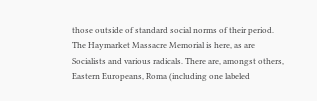those outside of standard social norms of their period. The Haymarket Massacre Memorial is here, as are Socialists and various radicals. There are, amongst others, Eastern Europeans, Roma (including one labeled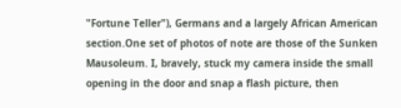"Fortune Teller"), Germans and a largely African American section.One set of photos of note are those of the Sunken Mausoleum. I, bravely, stuck my camera inside the small opening in the door and snap a flash picture, then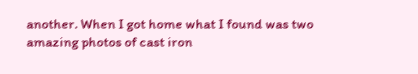another. When I got home what I found was two amazing photos of cast iron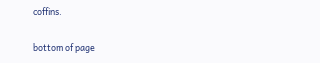coffins.

bottom of page